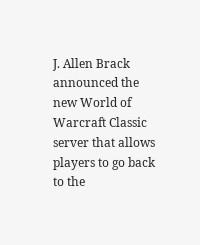J. Allen Brack announced the new World of Warcraft Classic server that allows players to go back to the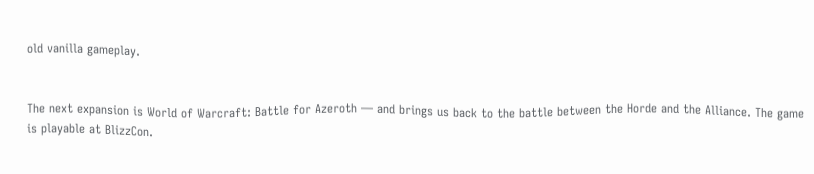old vanilla gameplay.


The next expansion is World of Warcraft: Battle for Azeroth — and brings us back to the battle between the Horde and the Alliance. The game is playable at BlizzCon.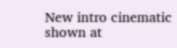New intro cinematic shown at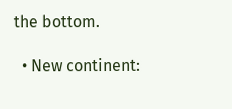the bottom.

  • New continent: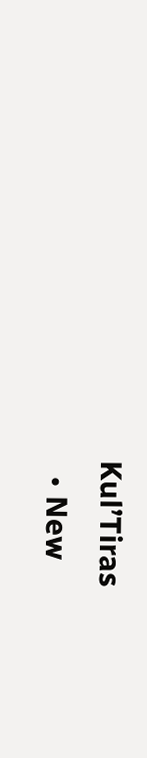Kul’Tiras
  • New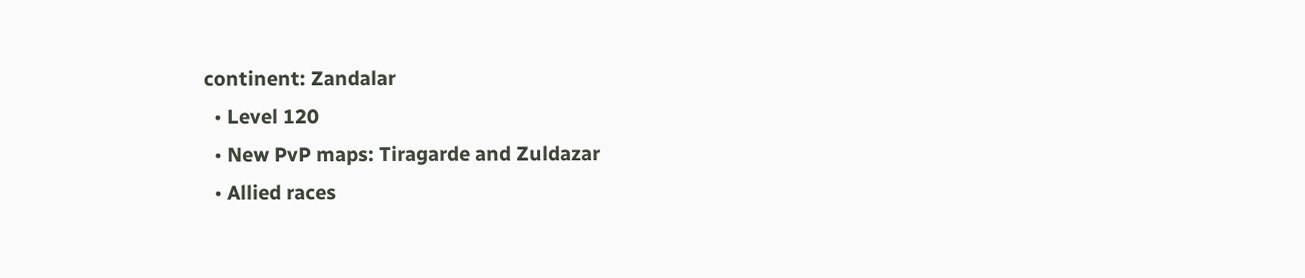continent: Zandalar
  • Level 120
  • New PvP maps: Tiragarde and Zuldazar
  • Allied races